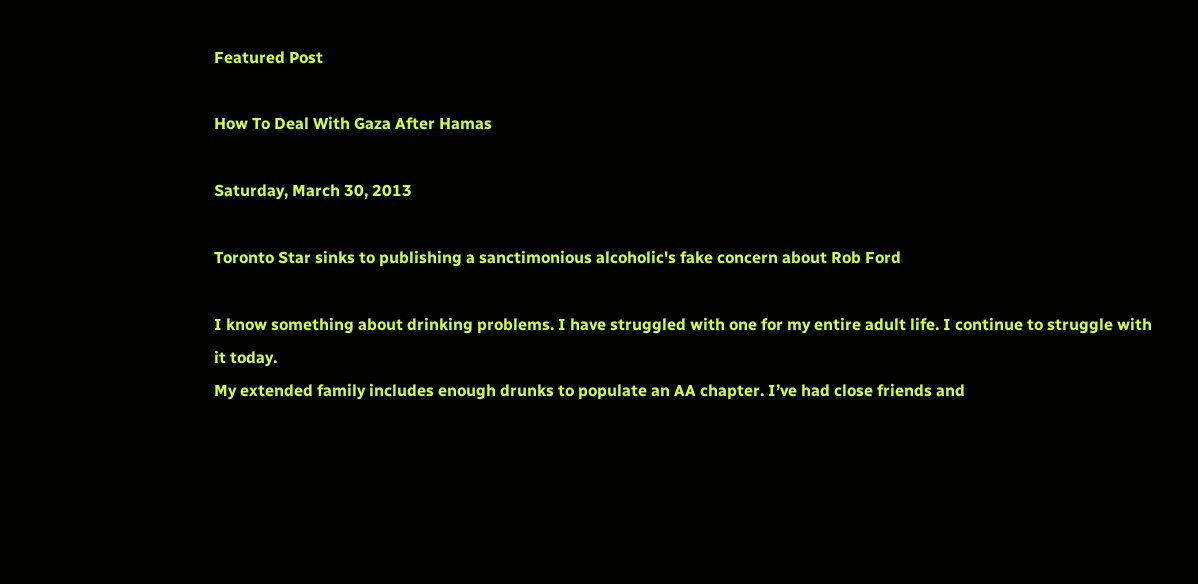Featured Post

How To Deal With Gaza After Hamas

Saturday, March 30, 2013

Toronto Star sinks to publishing a sanctimonious alcoholic's fake concern about Rob Ford

I know something about drinking problems. I have struggled with one for my entire adult life. I continue to struggle with it today.
My extended family includes enough drunks to populate an AA chapter. I’ve had close friends and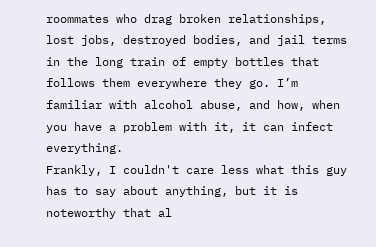roommates who drag broken relationships, lost jobs, destroyed bodies, and jail terms in the long train of empty bottles that follows them everywhere they go. I’m familiar with alcohol abuse, and how, when you have a problem with it, it can infect everything.
Frankly, I couldn't care less what this guy has to say about anything, but it is noteworthy that al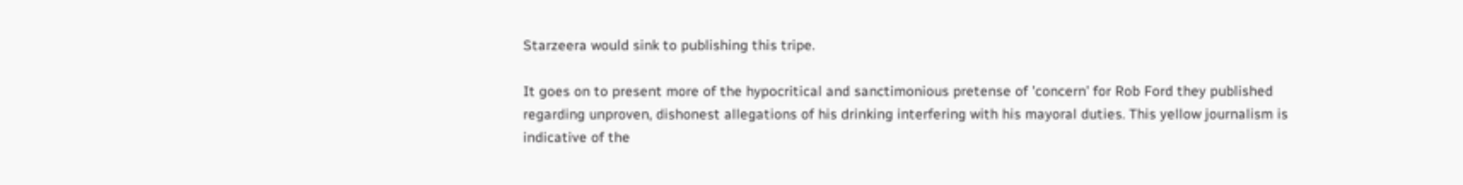Starzeera would sink to publishing this tripe.

It goes on to present more of the hypocritical and sanctimonious pretense of 'concern' for Rob Ford they published regarding unproven, dishonest allegations of his drinking interfering with his mayoral duties. This yellow journalism is indicative of the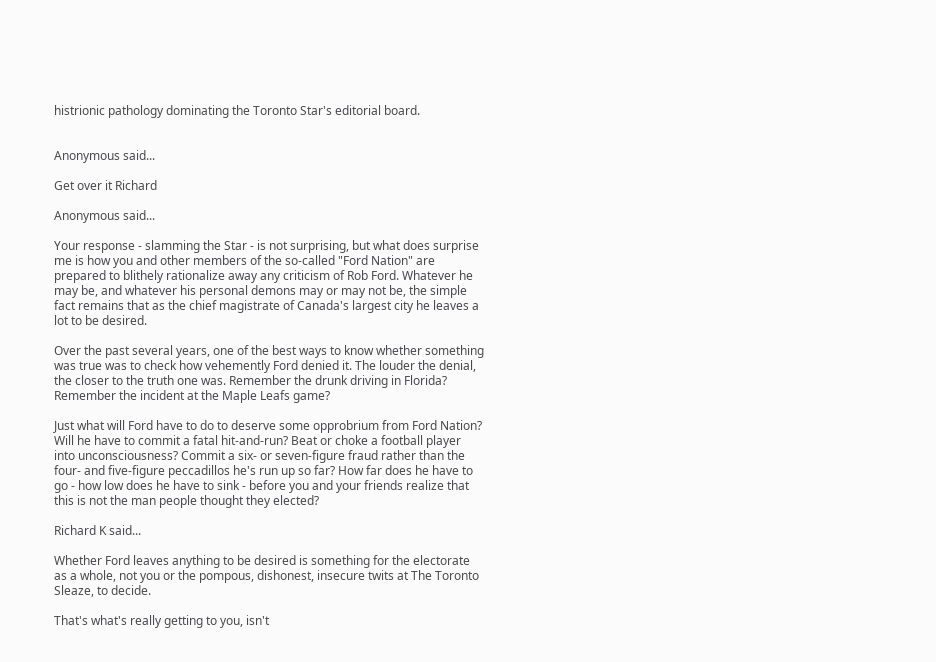histrionic pathology dominating the Toronto Star's editorial board.


Anonymous said...

Get over it Richard

Anonymous said...

Your response - slamming the Star - is not surprising, but what does surprise me is how you and other members of the so-called "Ford Nation" are prepared to blithely rationalize away any criticism of Rob Ford. Whatever he may be, and whatever his personal demons may or may not be, the simple fact remains that as the chief magistrate of Canada's largest city he leaves a lot to be desired.

Over the past several years, one of the best ways to know whether something was true was to check how vehemently Ford denied it. The louder the denial, the closer to the truth one was. Remember the drunk driving in Florida? Remember the incident at the Maple Leafs game?

Just what will Ford have to do to deserve some opprobrium from Ford Nation? Will he have to commit a fatal hit-and-run? Beat or choke a football player into unconsciousness? Commit a six- or seven-figure fraud rather than the four- and five-figure peccadillos he's run up so far? How far does he have to go - how low does he have to sink - before you and your friends realize that this is not the man people thought they elected?

Richard K said...

Whether Ford leaves anything to be desired is something for the electorate as a whole, not you or the pompous, dishonest, insecure twits at The Toronto Sleaze, to decide.

That's what's really getting to you, isn't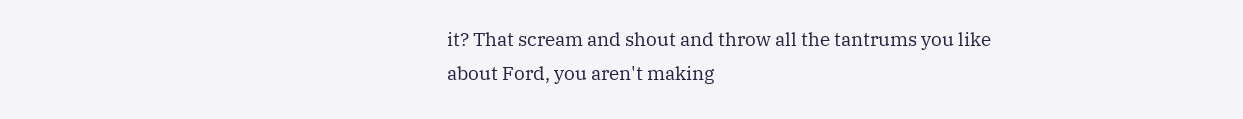it? That scream and shout and throw all the tantrums you like about Ford, you aren't making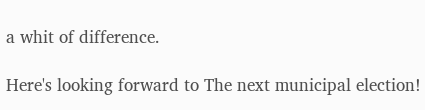a whit of difference.

Here's looking forward to The next municipal election!